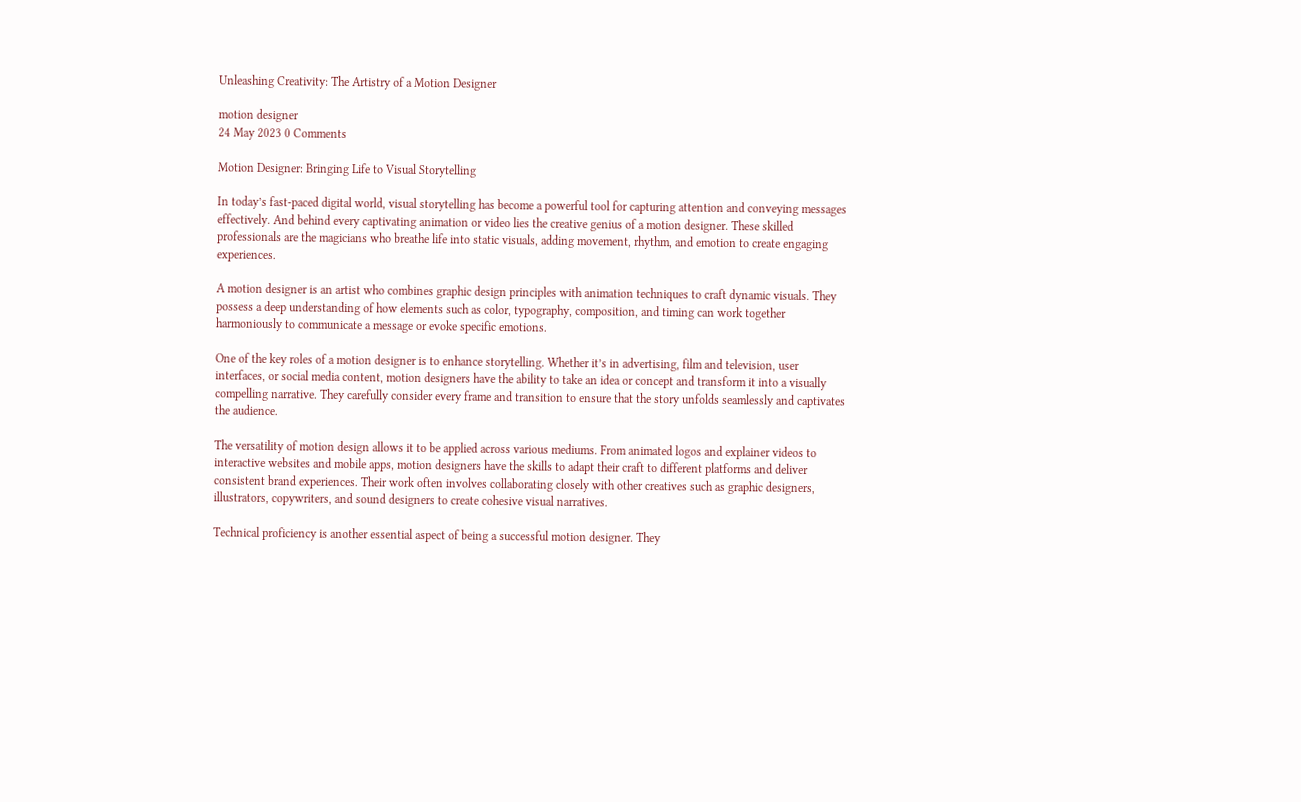Unleashing Creativity: The Artistry of a Motion Designer

motion designer
24 May 2023 0 Comments

Motion Designer: Bringing Life to Visual Storytelling

In today’s fast-paced digital world, visual storytelling has become a powerful tool for capturing attention and conveying messages effectively. And behind every captivating animation or video lies the creative genius of a motion designer. These skilled professionals are the magicians who breathe life into static visuals, adding movement, rhythm, and emotion to create engaging experiences.

A motion designer is an artist who combines graphic design principles with animation techniques to craft dynamic visuals. They possess a deep understanding of how elements such as color, typography, composition, and timing can work together harmoniously to communicate a message or evoke specific emotions.

One of the key roles of a motion designer is to enhance storytelling. Whether it’s in advertising, film and television, user interfaces, or social media content, motion designers have the ability to take an idea or concept and transform it into a visually compelling narrative. They carefully consider every frame and transition to ensure that the story unfolds seamlessly and captivates the audience.

The versatility of motion design allows it to be applied across various mediums. From animated logos and explainer videos to interactive websites and mobile apps, motion designers have the skills to adapt their craft to different platforms and deliver consistent brand experiences. Their work often involves collaborating closely with other creatives such as graphic designers, illustrators, copywriters, and sound designers to create cohesive visual narratives.

Technical proficiency is another essential aspect of being a successful motion designer. They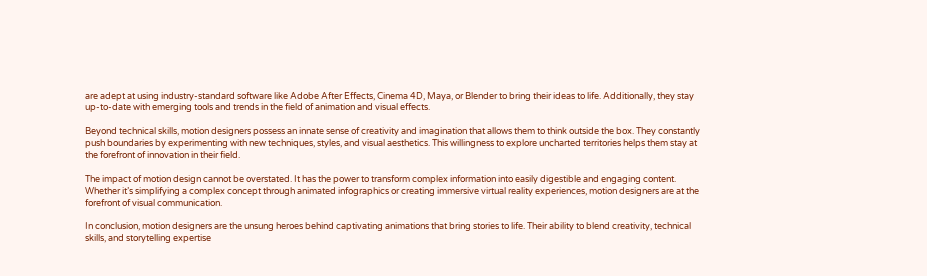are adept at using industry-standard software like Adobe After Effects, Cinema 4D, Maya, or Blender to bring their ideas to life. Additionally, they stay up-to-date with emerging tools and trends in the field of animation and visual effects.

Beyond technical skills, motion designers possess an innate sense of creativity and imagination that allows them to think outside the box. They constantly push boundaries by experimenting with new techniques, styles, and visual aesthetics. This willingness to explore uncharted territories helps them stay at the forefront of innovation in their field.

The impact of motion design cannot be overstated. It has the power to transform complex information into easily digestible and engaging content. Whether it’s simplifying a complex concept through animated infographics or creating immersive virtual reality experiences, motion designers are at the forefront of visual communication.

In conclusion, motion designers are the unsung heroes behind captivating animations that bring stories to life. Their ability to blend creativity, technical skills, and storytelling expertise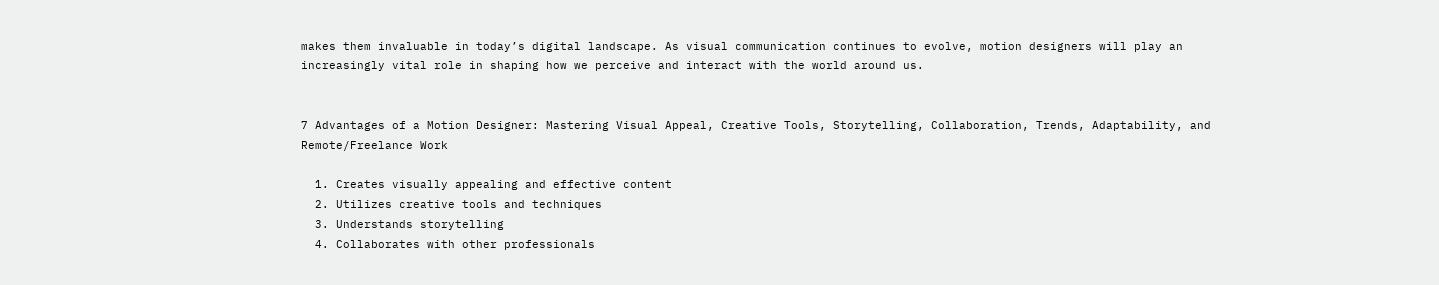makes them invaluable in today’s digital landscape. As visual communication continues to evolve, motion designers will play an increasingly vital role in shaping how we perceive and interact with the world around us.


7 Advantages of a Motion Designer: Mastering Visual Appeal, Creative Tools, Storytelling, Collaboration, Trends, Adaptability, and Remote/Freelance Work

  1. Creates visually appealing and effective content
  2. Utilizes creative tools and techniques
  3. Understands storytelling
  4. Collaborates with other professionals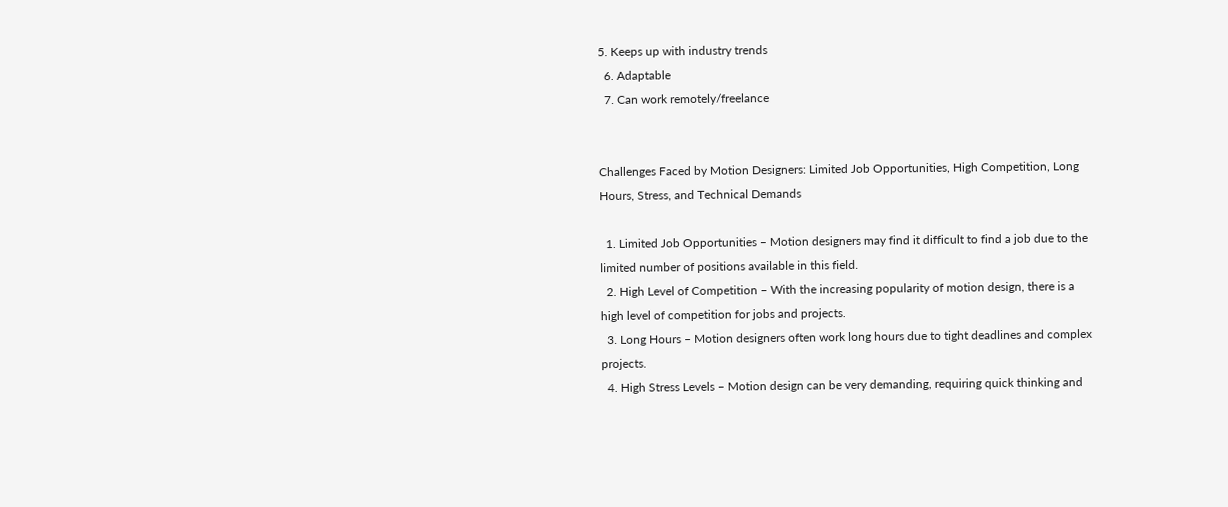5. Keeps up with industry trends
  6. Adaptable
  7. Can work remotely/freelance


Challenges Faced by Motion Designers: Limited Job Opportunities, High Competition, Long Hours, Stress, and Technical Demands

  1. Limited Job Opportunities – Motion designers may find it difficult to find a job due to the limited number of positions available in this field.
  2. High Level of Competition – With the increasing popularity of motion design, there is a high level of competition for jobs and projects.
  3. Long Hours – Motion designers often work long hours due to tight deadlines and complex projects.
  4. High Stress Levels – Motion design can be very demanding, requiring quick thinking and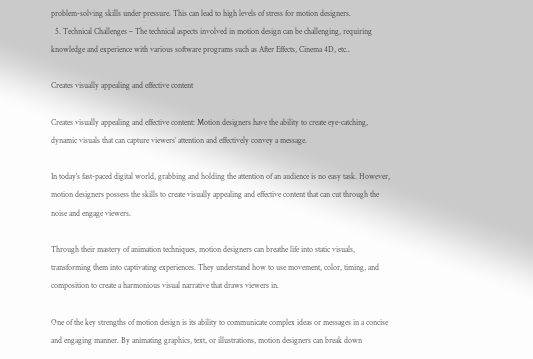problem-solving skills under pressure. This can lead to high levels of stress for motion designers.
  5. Technical Challenges – The technical aspects involved in motion design can be challenging, requiring knowledge and experience with various software programs such as After Effects, Cinema 4D, etc..

Creates visually appealing and effective content

Creates visually appealing and effective content: Motion designers have the ability to create eye-catching, dynamic visuals that can capture viewers’ attention and effectively convey a message.

In today’s fast-paced digital world, grabbing and holding the attention of an audience is no easy task. However, motion designers possess the skills to create visually appealing and effective content that can cut through the noise and engage viewers.

Through their mastery of animation techniques, motion designers can breathe life into static visuals, transforming them into captivating experiences. They understand how to use movement, color, timing, and composition to create a harmonious visual narrative that draws viewers in.

One of the key strengths of motion design is its ability to communicate complex ideas or messages in a concise and engaging manner. By animating graphics, text, or illustrations, motion designers can break down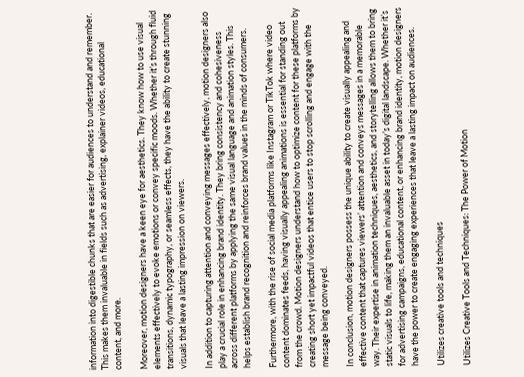information into digestible chunks that are easier for audiences to understand and remember. This makes them invaluable in fields such as advertising, explainer videos, educational content, and more.

Moreover, motion designers have a keen eye for aesthetics. They know how to use visual elements effectively to evoke emotions or convey specific moods. Whether it’s through fluid transitions, dynamic typography, or seamless effects, they have the ability to create stunning visuals that leave a lasting impression on viewers.

In addition to capturing attention and conveying messages effectively, motion designers also play a crucial role in enhancing brand identity. They bring consistency and cohesiveness across different platforms by applying the same visual language and animation styles. This helps establish brand recognition and reinforces brand values in the minds of consumers.

Furthermore, with the rise of social media platforms like Instagram or TikTok where video content dominates feeds, having visually appealing animations is essential for standing out from the crowd. Motion designers understand how to optimize content for these platforms by creating short yet impactful videos that entice users to stop scrolling and engage with the message being conveyed.

In conclusion, motion designers possess the unique ability to create visually appealing and effective content that captures viewers’ attention and conveys messages in a memorable way. Their expertise in animation techniques, aesthetics, and storytelling allows them to bring static visuals to life, making them an invaluable asset in today’s digital landscape. Whether it’s for advertising campaigns, educational content, or enhancing brand identity, motion designers have the power to create engaging experiences that leave a lasting impact on audiences.

Utilizes creative tools and techniques

Utilizes Creative Tools and Techniques: The Power of Motion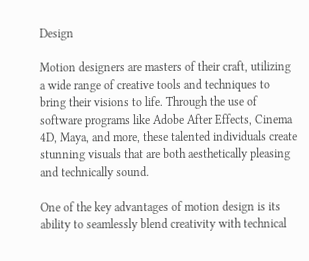Design

Motion designers are masters of their craft, utilizing a wide range of creative tools and techniques to bring their visions to life. Through the use of software programs like Adobe After Effects, Cinema 4D, Maya, and more, these talented individuals create stunning visuals that are both aesthetically pleasing and technically sound.

One of the key advantages of motion design is its ability to seamlessly blend creativity with technical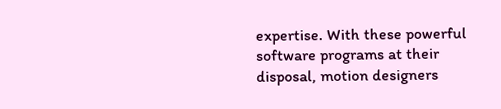expertise. With these powerful software programs at their disposal, motion designers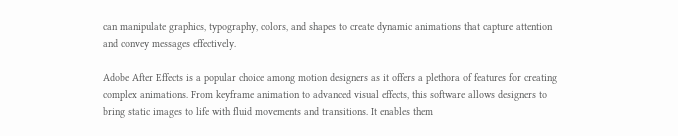can manipulate graphics, typography, colors, and shapes to create dynamic animations that capture attention and convey messages effectively.

Adobe After Effects is a popular choice among motion designers as it offers a plethora of features for creating complex animations. From keyframe animation to advanced visual effects, this software allows designers to bring static images to life with fluid movements and transitions. It enables them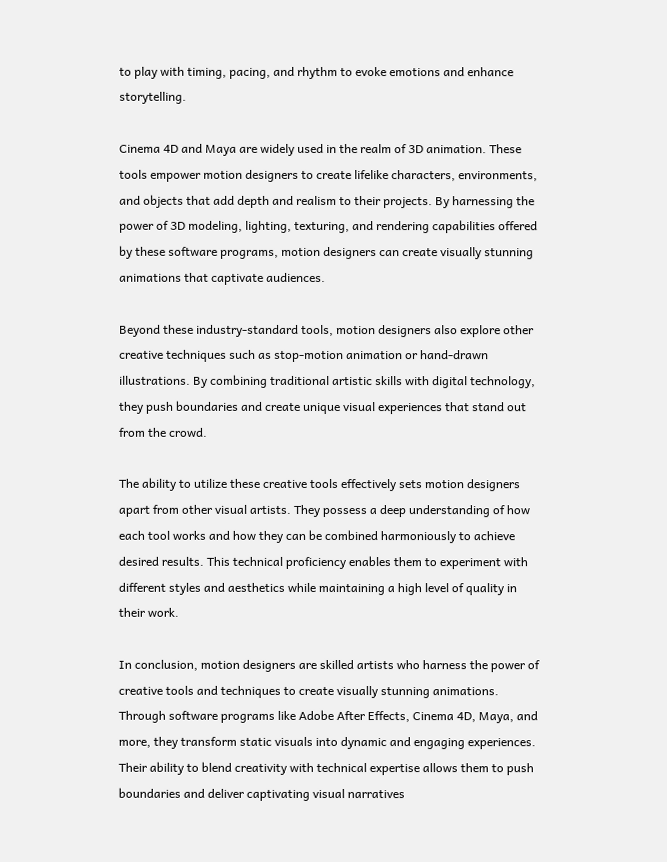to play with timing, pacing, and rhythm to evoke emotions and enhance storytelling.

Cinema 4D and Maya are widely used in the realm of 3D animation. These tools empower motion designers to create lifelike characters, environments, and objects that add depth and realism to their projects. By harnessing the power of 3D modeling, lighting, texturing, and rendering capabilities offered by these software programs, motion designers can create visually stunning animations that captivate audiences.

Beyond these industry-standard tools, motion designers also explore other creative techniques such as stop-motion animation or hand-drawn illustrations. By combining traditional artistic skills with digital technology, they push boundaries and create unique visual experiences that stand out from the crowd.

The ability to utilize these creative tools effectively sets motion designers apart from other visual artists. They possess a deep understanding of how each tool works and how they can be combined harmoniously to achieve desired results. This technical proficiency enables them to experiment with different styles and aesthetics while maintaining a high level of quality in their work.

In conclusion, motion designers are skilled artists who harness the power of creative tools and techniques to create visually stunning animations. Through software programs like Adobe After Effects, Cinema 4D, Maya, and more, they transform static visuals into dynamic and engaging experiences. Their ability to blend creativity with technical expertise allows them to push boundaries and deliver captivating visual narratives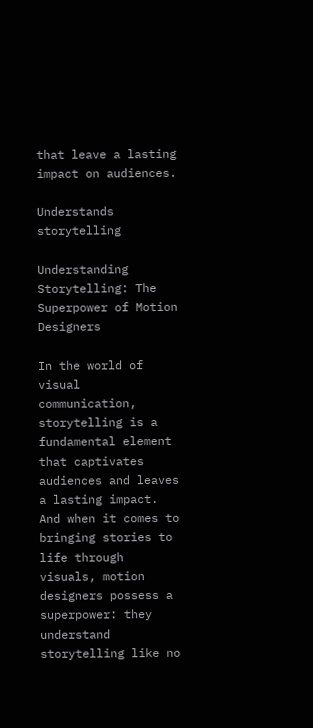that leave a lasting impact on audiences.

Understands storytelling

Understanding Storytelling: The Superpower of Motion Designers

In the world of visual communication, storytelling is a fundamental element that captivates audiences and leaves a lasting impact. And when it comes to bringing stories to life through visuals, motion designers possess a superpower: they understand storytelling like no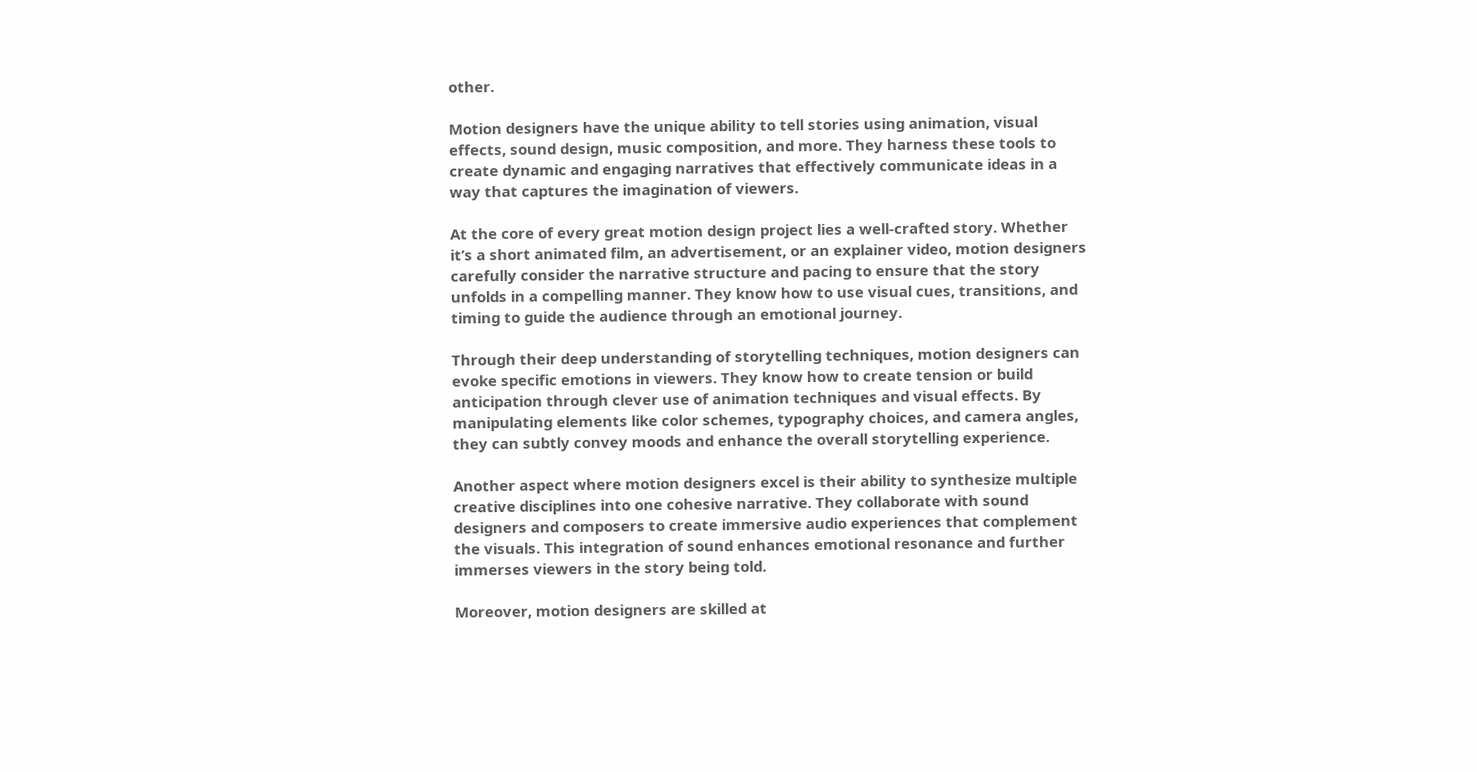other.

Motion designers have the unique ability to tell stories using animation, visual effects, sound design, music composition, and more. They harness these tools to create dynamic and engaging narratives that effectively communicate ideas in a way that captures the imagination of viewers.

At the core of every great motion design project lies a well-crafted story. Whether it’s a short animated film, an advertisement, or an explainer video, motion designers carefully consider the narrative structure and pacing to ensure that the story unfolds in a compelling manner. They know how to use visual cues, transitions, and timing to guide the audience through an emotional journey.

Through their deep understanding of storytelling techniques, motion designers can evoke specific emotions in viewers. They know how to create tension or build anticipation through clever use of animation techniques and visual effects. By manipulating elements like color schemes, typography choices, and camera angles, they can subtly convey moods and enhance the overall storytelling experience.

Another aspect where motion designers excel is their ability to synthesize multiple creative disciplines into one cohesive narrative. They collaborate with sound designers and composers to create immersive audio experiences that complement the visuals. This integration of sound enhances emotional resonance and further immerses viewers in the story being told.

Moreover, motion designers are skilled at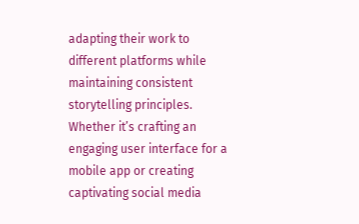adapting their work to different platforms while maintaining consistent storytelling principles. Whether it’s crafting an engaging user interface for a mobile app or creating captivating social media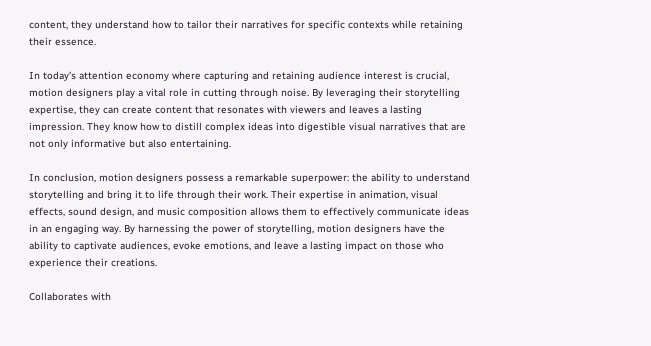content, they understand how to tailor their narratives for specific contexts while retaining their essence.

In today’s attention economy where capturing and retaining audience interest is crucial, motion designers play a vital role in cutting through noise. By leveraging their storytelling expertise, they can create content that resonates with viewers and leaves a lasting impression. They know how to distill complex ideas into digestible visual narratives that are not only informative but also entertaining.

In conclusion, motion designers possess a remarkable superpower: the ability to understand storytelling and bring it to life through their work. Their expertise in animation, visual effects, sound design, and music composition allows them to effectively communicate ideas in an engaging way. By harnessing the power of storytelling, motion designers have the ability to captivate audiences, evoke emotions, and leave a lasting impact on those who experience their creations.

Collaborates with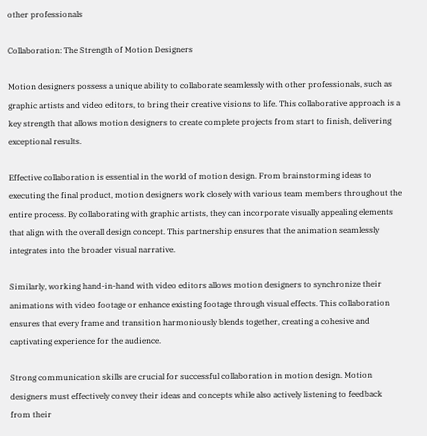other professionals

Collaboration: The Strength of Motion Designers

Motion designers possess a unique ability to collaborate seamlessly with other professionals, such as graphic artists and video editors, to bring their creative visions to life. This collaborative approach is a key strength that allows motion designers to create complete projects from start to finish, delivering exceptional results.

Effective collaboration is essential in the world of motion design. From brainstorming ideas to executing the final product, motion designers work closely with various team members throughout the entire process. By collaborating with graphic artists, they can incorporate visually appealing elements that align with the overall design concept. This partnership ensures that the animation seamlessly integrates into the broader visual narrative.

Similarly, working hand-in-hand with video editors allows motion designers to synchronize their animations with video footage or enhance existing footage through visual effects. This collaboration ensures that every frame and transition harmoniously blends together, creating a cohesive and captivating experience for the audience.

Strong communication skills are crucial for successful collaboration in motion design. Motion designers must effectively convey their ideas and concepts while also actively listening to feedback from their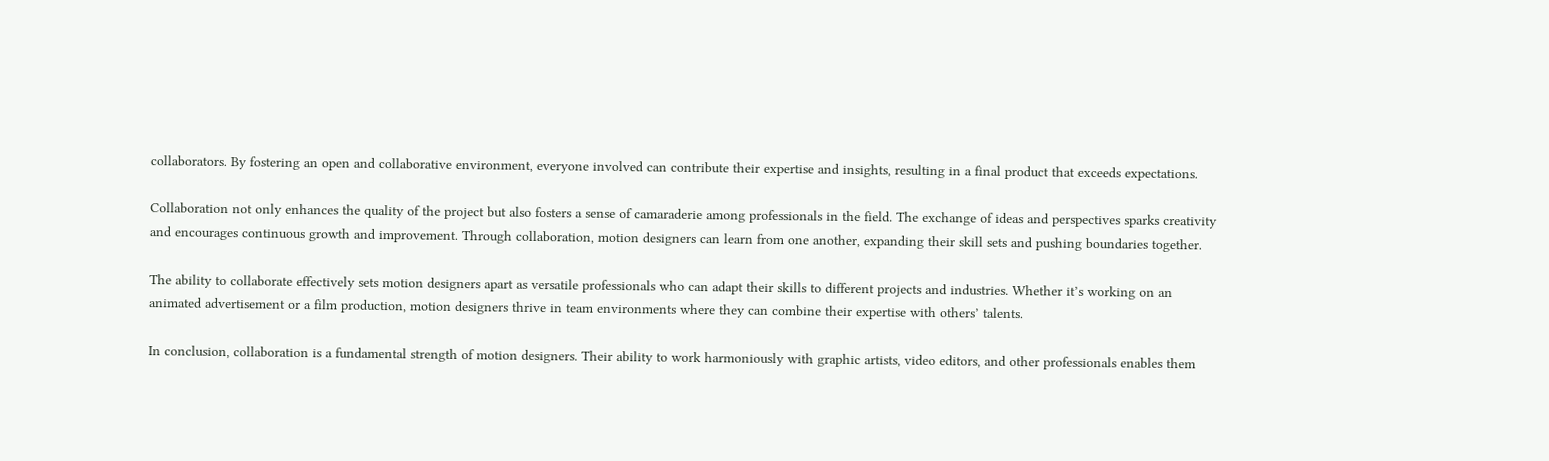collaborators. By fostering an open and collaborative environment, everyone involved can contribute their expertise and insights, resulting in a final product that exceeds expectations.

Collaboration not only enhances the quality of the project but also fosters a sense of camaraderie among professionals in the field. The exchange of ideas and perspectives sparks creativity and encourages continuous growth and improvement. Through collaboration, motion designers can learn from one another, expanding their skill sets and pushing boundaries together.

The ability to collaborate effectively sets motion designers apart as versatile professionals who can adapt their skills to different projects and industries. Whether it’s working on an animated advertisement or a film production, motion designers thrive in team environments where they can combine their expertise with others’ talents.

In conclusion, collaboration is a fundamental strength of motion designers. Their ability to work harmoniously with graphic artists, video editors, and other professionals enables them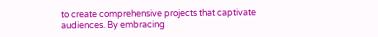to create comprehensive projects that captivate audiences. By embracing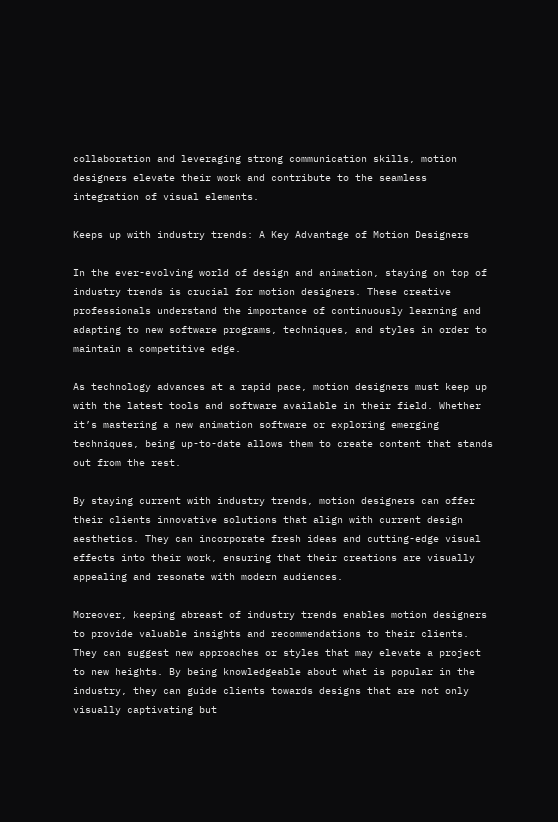collaboration and leveraging strong communication skills, motion designers elevate their work and contribute to the seamless integration of visual elements.

Keeps up with industry trends: A Key Advantage of Motion Designers

In the ever-evolving world of design and animation, staying on top of industry trends is crucial for motion designers. These creative professionals understand the importance of continuously learning and adapting to new software programs, techniques, and styles in order to maintain a competitive edge.

As technology advances at a rapid pace, motion designers must keep up with the latest tools and software available in their field. Whether it’s mastering a new animation software or exploring emerging techniques, being up-to-date allows them to create content that stands out from the rest.

By staying current with industry trends, motion designers can offer their clients innovative solutions that align with current design aesthetics. They can incorporate fresh ideas and cutting-edge visual effects into their work, ensuring that their creations are visually appealing and resonate with modern audiences.

Moreover, keeping abreast of industry trends enables motion designers to provide valuable insights and recommendations to their clients. They can suggest new approaches or styles that may elevate a project to new heights. By being knowledgeable about what is popular in the industry, they can guide clients towards designs that are not only visually captivating but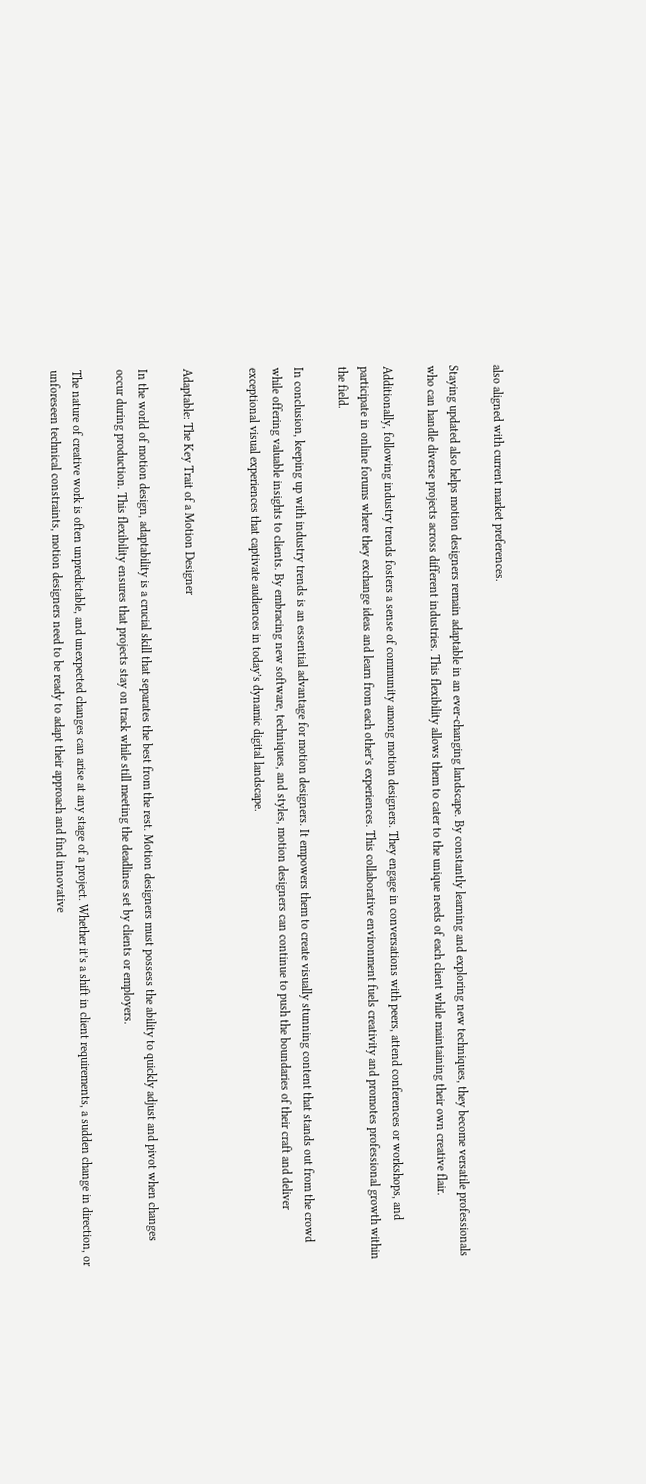also aligned with current market preferences.

Staying updated also helps motion designers remain adaptable in an ever-changing landscape. By constantly learning and exploring new techniques, they become versatile professionals who can handle diverse projects across different industries. This flexibility allows them to cater to the unique needs of each client while maintaining their own creative flair.

Additionally, following industry trends fosters a sense of community among motion designers. They engage in conversations with peers, attend conferences or workshops, and participate in online forums where they exchange ideas and learn from each other’s experiences. This collaborative environment fuels creativity and promotes professional growth within the field.

In conclusion, keeping up with industry trends is an essential advantage for motion designers. It empowers them to create visually stunning content that stands out from the crowd while offering valuable insights to clients. By embracing new software, techniques, and styles, motion designers can continue to push the boundaries of their craft and deliver exceptional visual experiences that captivate audiences in today’s dynamic digital landscape.


Adaptable: The Key Trait of a Motion Designer

In the world of motion design, adaptability is a crucial skill that separates the best from the rest. Motion designers must possess the ability to quickly adjust and pivot when changes occur during production. This flexibility ensures that projects stay on track while still meeting the deadlines set by clients or employers.

The nature of creative work is often unpredictable, and unexpected changes can arise at any stage of a project. Whether it’s a shift in client requirements, a sudden change in direction, or unforeseen technical constraints, motion designers need to be ready to adapt their approach and find innovative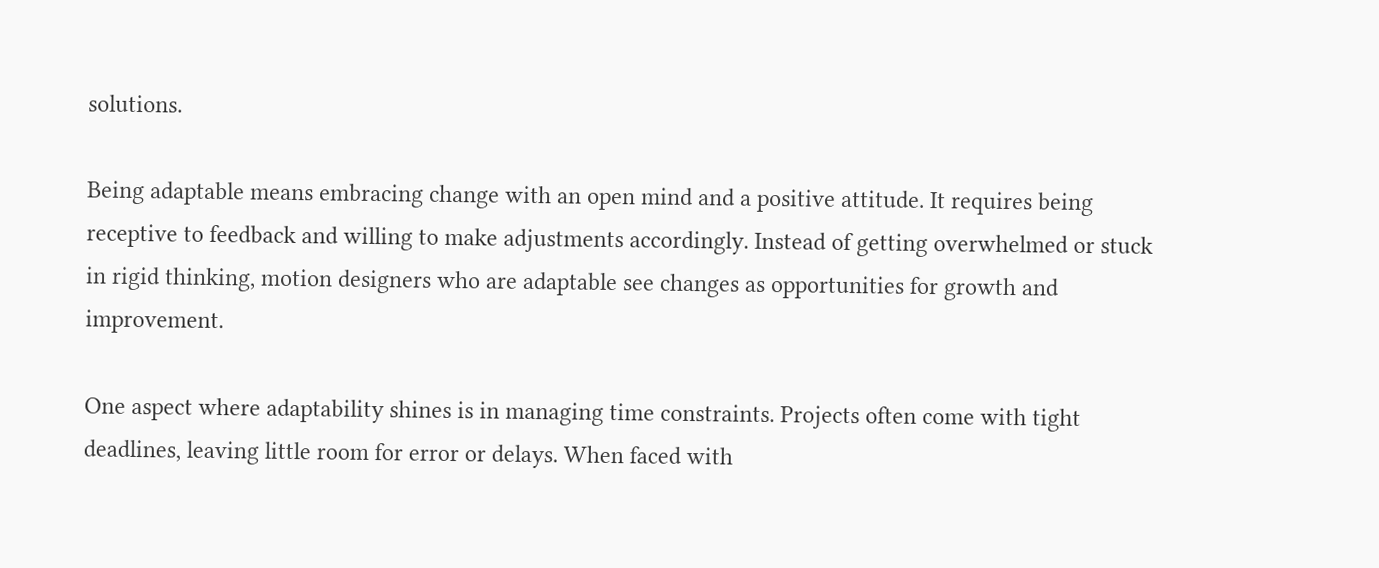solutions.

Being adaptable means embracing change with an open mind and a positive attitude. It requires being receptive to feedback and willing to make adjustments accordingly. Instead of getting overwhelmed or stuck in rigid thinking, motion designers who are adaptable see changes as opportunities for growth and improvement.

One aspect where adaptability shines is in managing time constraints. Projects often come with tight deadlines, leaving little room for error or delays. When faced with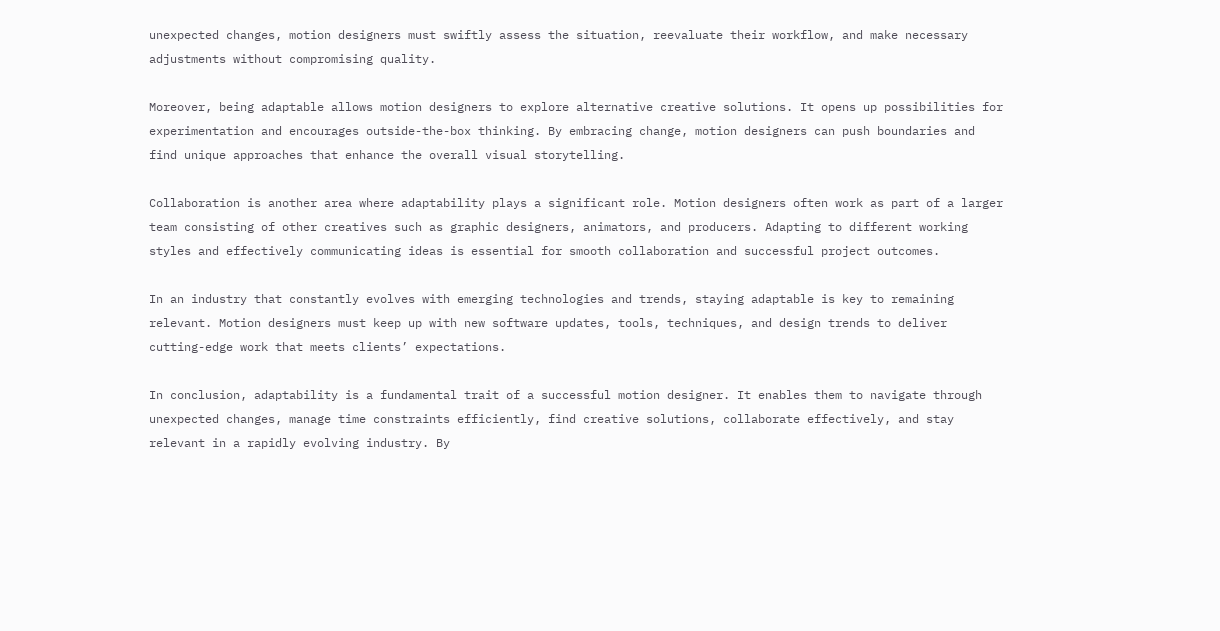unexpected changes, motion designers must swiftly assess the situation, reevaluate their workflow, and make necessary adjustments without compromising quality.

Moreover, being adaptable allows motion designers to explore alternative creative solutions. It opens up possibilities for experimentation and encourages outside-the-box thinking. By embracing change, motion designers can push boundaries and find unique approaches that enhance the overall visual storytelling.

Collaboration is another area where adaptability plays a significant role. Motion designers often work as part of a larger team consisting of other creatives such as graphic designers, animators, and producers. Adapting to different working styles and effectively communicating ideas is essential for smooth collaboration and successful project outcomes.

In an industry that constantly evolves with emerging technologies and trends, staying adaptable is key to remaining relevant. Motion designers must keep up with new software updates, tools, techniques, and design trends to deliver cutting-edge work that meets clients’ expectations.

In conclusion, adaptability is a fundamental trait of a successful motion designer. It enables them to navigate through unexpected changes, manage time constraints efficiently, find creative solutions, collaborate effectively, and stay relevant in a rapidly evolving industry. By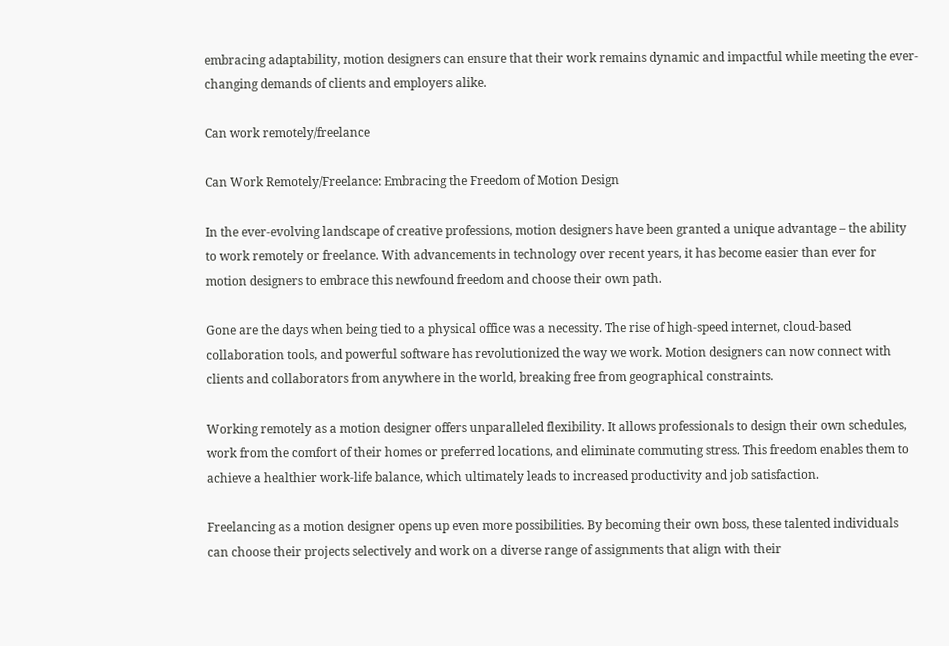embracing adaptability, motion designers can ensure that their work remains dynamic and impactful while meeting the ever-changing demands of clients and employers alike.

Can work remotely/freelance

Can Work Remotely/Freelance: Embracing the Freedom of Motion Design

In the ever-evolving landscape of creative professions, motion designers have been granted a unique advantage – the ability to work remotely or freelance. With advancements in technology over recent years, it has become easier than ever for motion designers to embrace this newfound freedom and choose their own path.

Gone are the days when being tied to a physical office was a necessity. The rise of high-speed internet, cloud-based collaboration tools, and powerful software has revolutionized the way we work. Motion designers can now connect with clients and collaborators from anywhere in the world, breaking free from geographical constraints.

Working remotely as a motion designer offers unparalleled flexibility. It allows professionals to design their own schedules, work from the comfort of their homes or preferred locations, and eliminate commuting stress. This freedom enables them to achieve a healthier work-life balance, which ultimately leads to increased productivity and job satisfaction.

Freelancing as a motion designer opens up even more possibilities. By becoming their own boss, these talented individuals can choose their projects selectively and work on a diverse range of assignments that align with their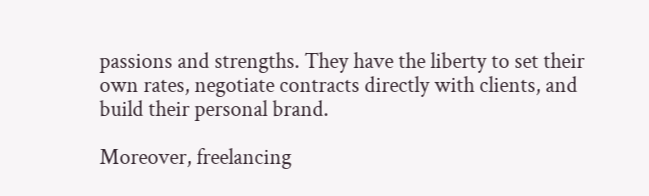passions and strengths. They have the liberty to set their own rates, negotiate contracts directly with clients, and build their personal brand.

Moreover, freelancing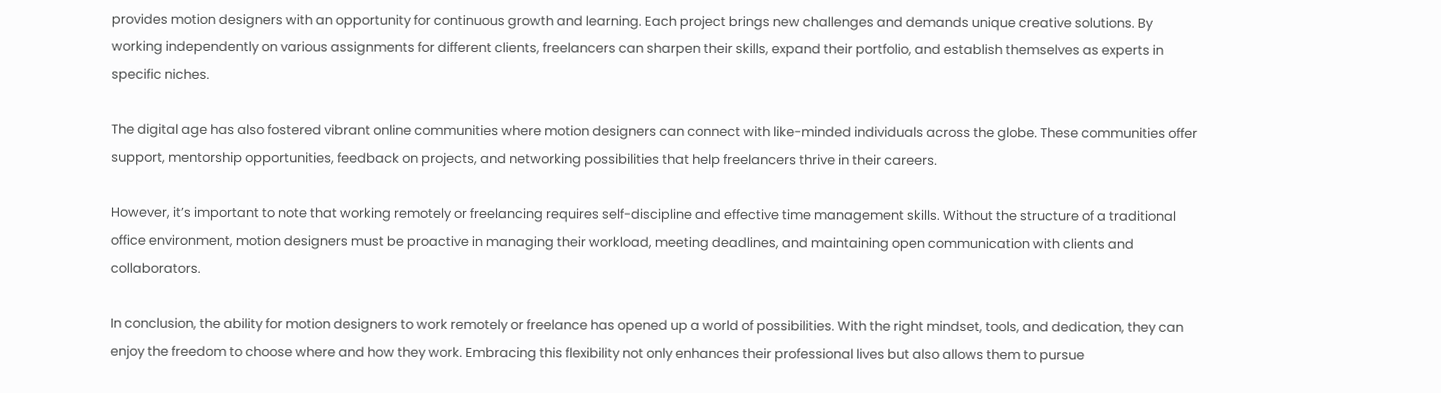provides motion designers with an opportunity for continuous growth and learning. Each project brings new challenges and demands unique creative solutions. By working independently on various assignments for different clients, freelancers can sharpen their skills, expand their portfolio, and establish themselves as experts in specific niches.

The digital age has also fostered vibrant online communities where motion designers can connect with like-minded individuals across the globe. These communities offer support, mentorship opportunities, feedback on projects, and networking possibilities that help freelancers thrive in their careers.

However, it’s important to note that working remotely or freelancing requires self-discipline and effective time management skills. Without the structure of a traditional office environment, motion designers must be proactive in managing their workload, meeting deadlines, and maintaining open communication with clients and collaborators.

In conclusion, the ability for motion designers to work remotely or freelance has opened up a world of possibilities. With the right mindset, tools, and dedication, they can enjoy the freedom to choose where and how they work. Embracing this flexibility not only enhances their professional lives but also allows them to pursue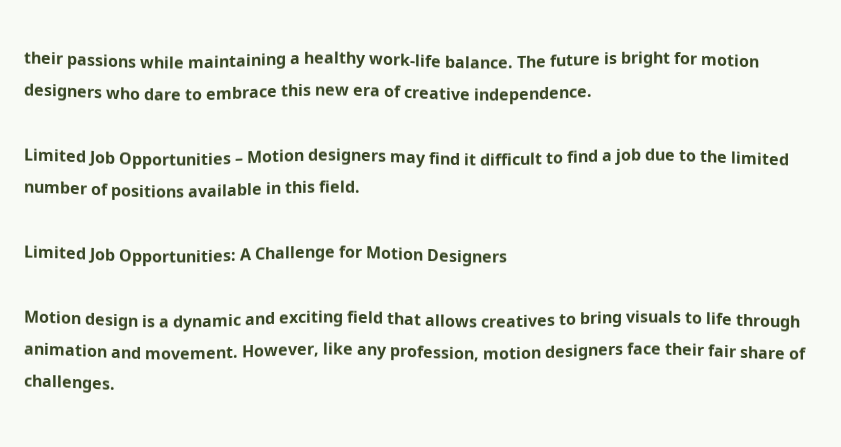their passions while maintaining a healthy work-life balance. The future is bright for motion designers who dare to embrace this new era of creative independence.

Limited Job Opportunities – Motion designers may find it difficult to find a job due to the limited number of positions available in this field.

Limited Job Opportunities: A Challenge for Motion Designers

Motion design is a dynamic and exciting field that allows creatives to bring visuals to life through animation and movement. However, like any profession, motion designers face their fair share of challenges.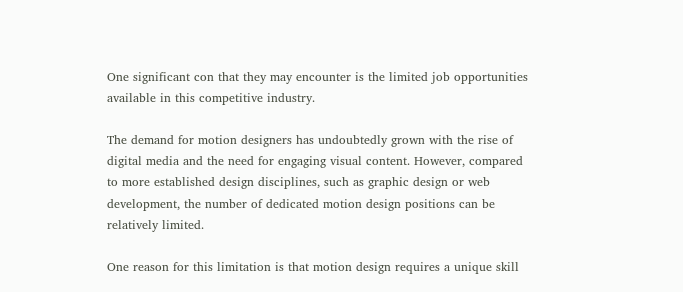One significant con that they may encounter is the limited job opportunities available in this competitive industry.

The demand for motion designers has undoubtedly grown with the rise of digital media and the need for engaging visual content. However, compared to more established design disciplines, such as graphic design or web development, the number of dedicated motion design positions can be relatively limited.

One reason for this limitation is that motion design requires a unique skill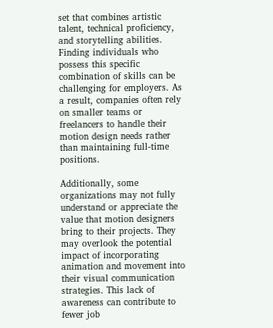set that combines artistic talent, technical proficiency, and storytelling abilities. Finding individuals who possess this specific combination of skills can be challenging for employers. As a result, companies often rely on smaller teams or freelancers to handle their motion design needs rather than maintaining full-time positions.

Additionally, some organizations may not fully understand or appreciate the value that motion designers bring to their projects. They may overlook the potential impact of incorporating animation and movement into their visual communication strategies. This lack of awareness can contribute to fewer job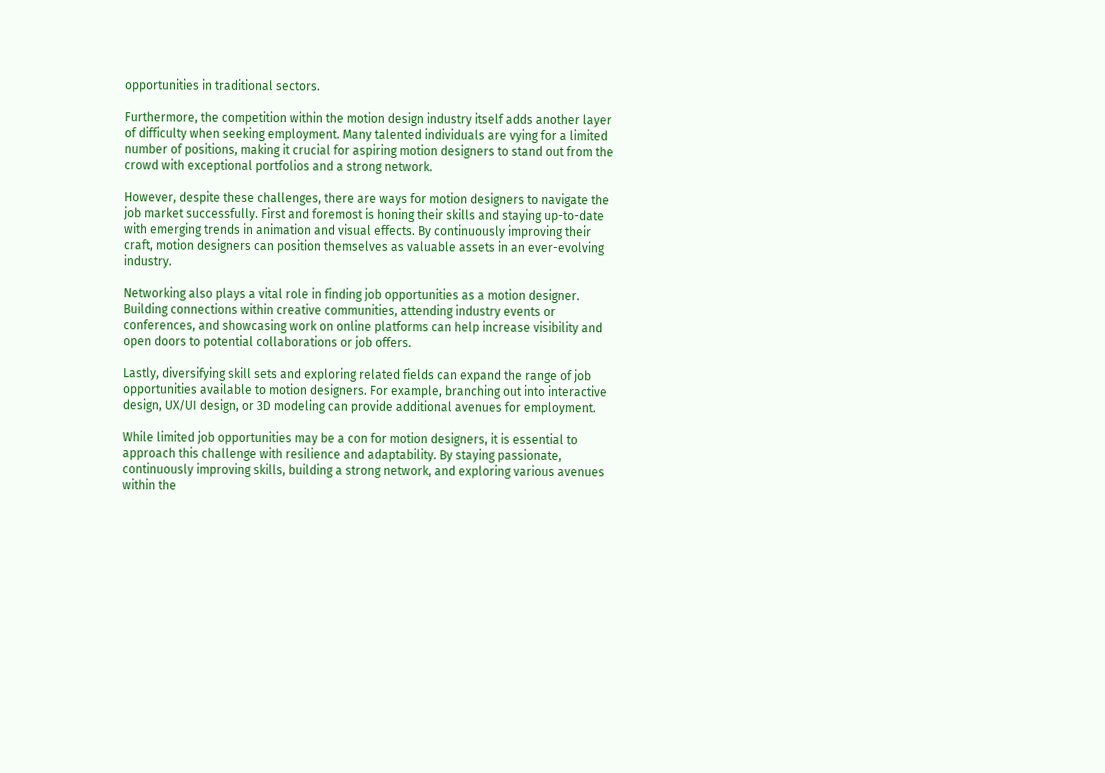opportunities in traditional sectors.

Furthermore, the competition within the motion design industry itself adds another layer of difficulty when seeking employment. Many talented individuals are vying for a limited number of positions, making it crucial for aspiring motion designers to stand out from the crowd with exceptional portfolios and a strong network.

However, despite these challenges, there are ways for motion designers to navigate the job market successfully. First and foremost is honing their skills and staying up-to-date with emerging trends in animation and visual effects. By continuously improving their craft, motion designers can position themselves as valuable assets in an ever-evolving industry.

Networking also plays a vital role in finding job opportunities as a motion designer. Building connections within creative communities, attending industry events or conferences, and showcasing work on online platforms can help increase visibility and open doors to potential collaborations or job offers.

Lastly, diversifying skill sets and exploring related fields can expand the range of job opportunities available to motion designers. For example, branching out into interactive design, UX/UI design, or 3D modeling can provide additional avenues for employment.

While limited job opportunities may be a con for motion designers, it is essential to approach this challenge with resilience and adaptability. By staying passionate, continuously improving skills, building a strong network, and exploring various avenues within the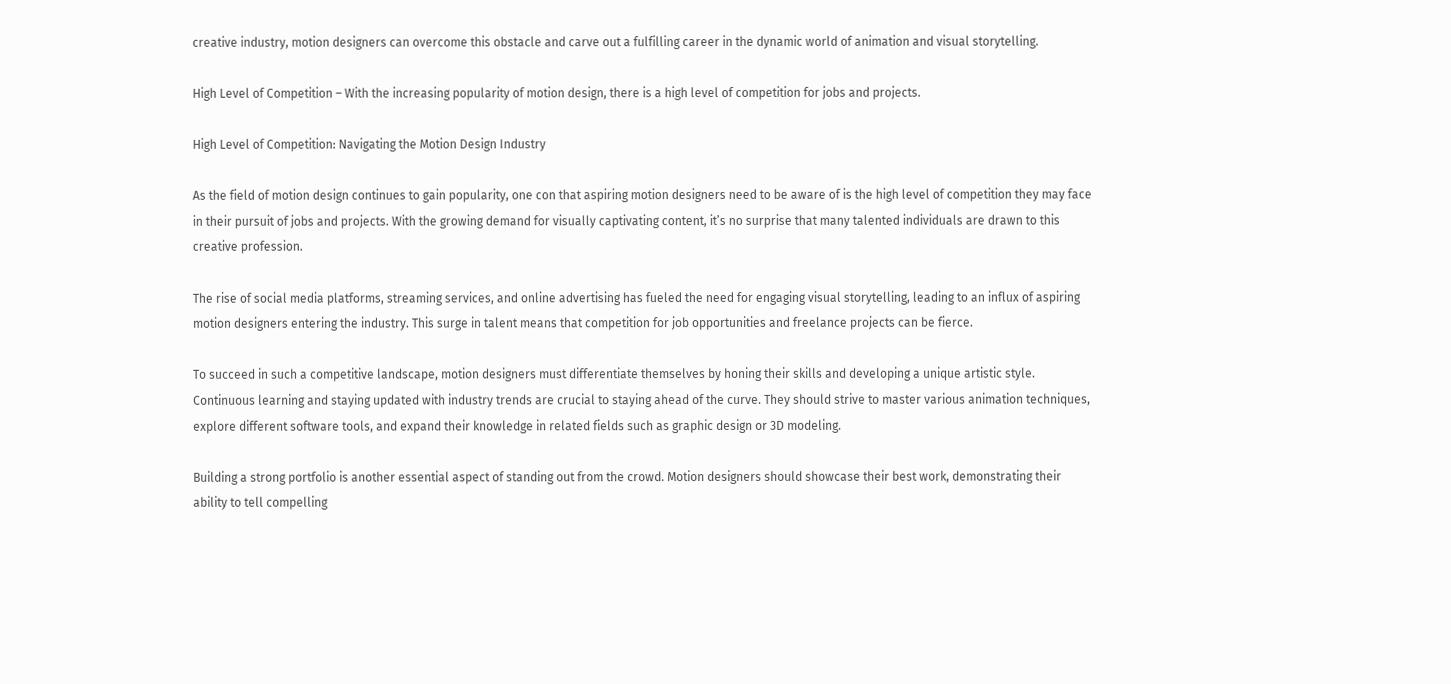creative industry, motion designers can overcome this obstacle and carve out a fulfilling career in the dynamic world of animation and visual storytelling.

High Level of Competition – With the increasing popularity of motion design, there is a high level of competition for jobs and projects.

High Level of Competition: Navigating the Motion Design Industry

As the field of motion design continues to gain popularity, one con that aspiring motion designers need to be aware of is the high level of competition they may face in their pursuit of jobs and projects. With the growing demand for visually captivating content, it’s no surprise that many talented individuals are drawn to this creative profession.

The rise of social media platforms, streaming services, and online advertising has fueled the need for engaging visual storytelling, leading to an influx of aspiring motion designers entering the industry. This surge in talent means that competition for job opportunities and freelance projects can be fierce.

To succeed in such a competitive landscape, motion designers must differentiate themselves by honing their skills and developing a unique artistic style. Continuous learning and staying updated with industry trends are crucial to staying ahead of the curve. They should strive to master various animation techniques, explore different software tools, and expand their knowledge in related fields such as graphic design or 3D modeling.

Building a strong portfolio is another essential aspect of standing out from the crowd. Motion designers should showcase their best work, demonstrating their ability to tell compelling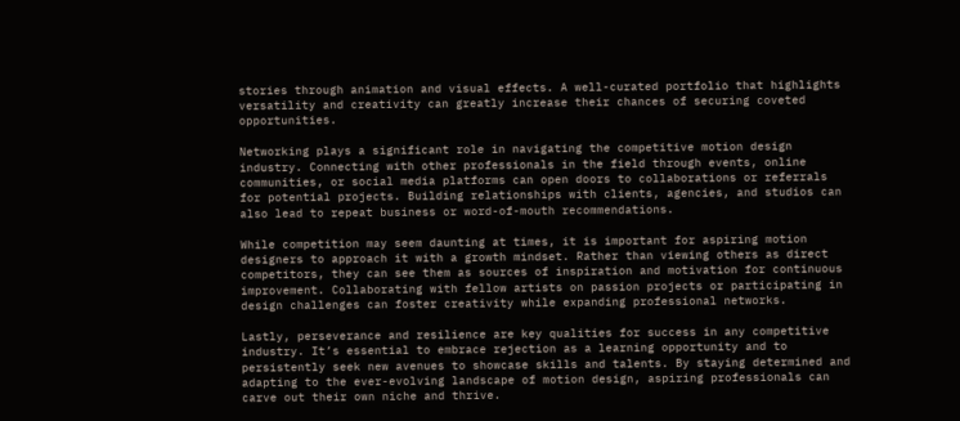stories through animation and visual effects. A well-curated portfolio that highlights versatility and creativity can greatly increase their chances of securing coveted opportunities.

Networking plays a significant role in navigating the competitive motion design industry. Connecting with other professionals in the field through events, online communities, or social media platforms can open doors to collaborations or referrals for potential projects. Building relationships with clients, agencies, and studios can also lead to repeat business or word-of-mouth recommendations.

While competition may seem daunting at times, it is important for aspiring motion designers to approach it with a growth mindset. Rather than viewing others as direct competitors, they can see them as sources of inspiration and motivation for continuous improvement. Collaborating with fellow artists on passion projects or participating in design challenges can foster creativity while expanding professional networks.

Lastly, perseverance and resilience are key qualities for success in any competitive industry. It’s essential to embrace rejection as a learning opportunity and to persistently seek new avenues to showcase skills and talents. By staying determined and adapting to the ever-evolving landscape of motion design, aspiring professionals can carve out their own niche and thrive.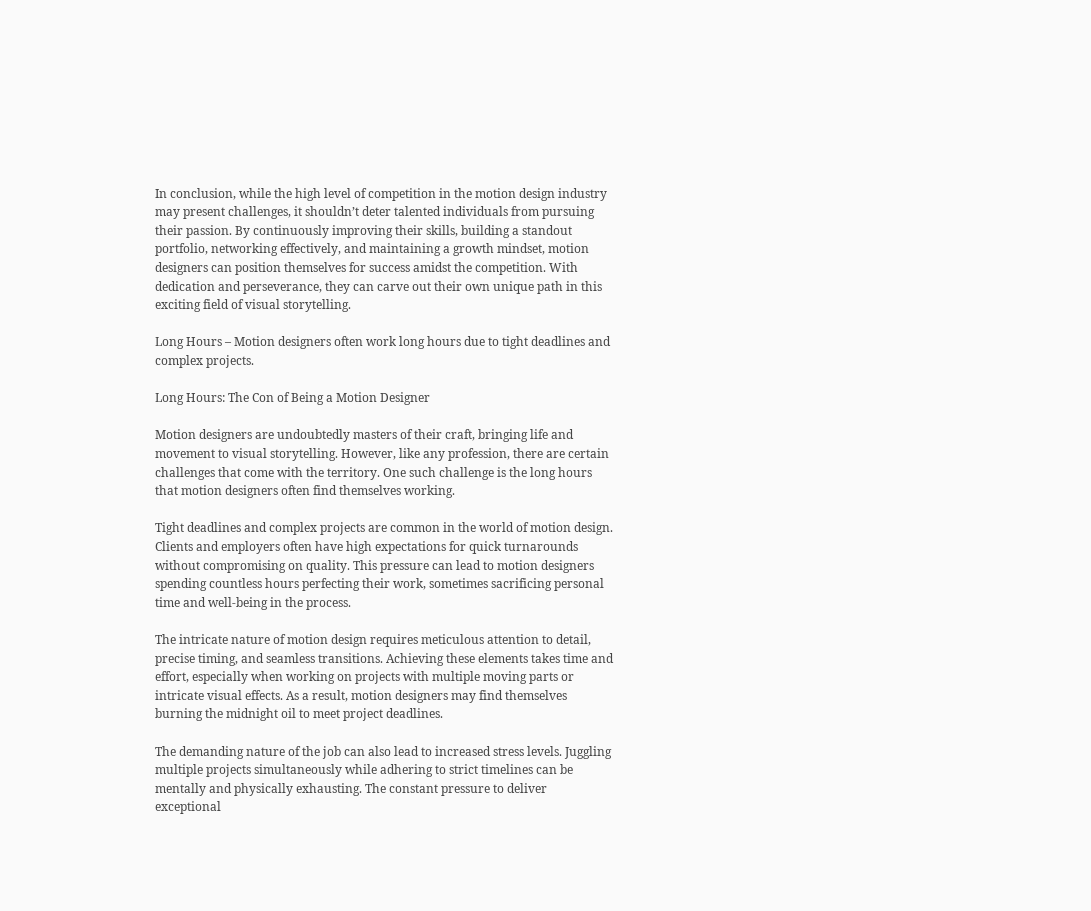In conclusion, while the high level of competition in the motion design industry may present challenges, it shouldn’t deter talented individuals from pursuing their passion. By continuously improving their skills, building a standout portfolio, networking effectively, and maintaining a growth mindset, motion designers can position themselves for success amidst the competition. With dedication and perseverance, they can carve out their own unique path in this exciting field of visual storytelling.

Long Hours – Motion designers often work long hours due to tight deadlines and complex projects.

Long Hours: The Con of Being a Motion Designer

Motion designers are undoubtedly masters of their craft, bringing life and movement to visual storytelling. However, like any profession, there are certain challenges that come with the territory. One such challenge is the long hours that motion designers often find themselves working.

Tight deadlines and complex projects are common in the world of motion design. Clients and employers often have high expectations for quick turnarounds without compromising on quality. This pressure can lead to motion designers spending countless hours perfecting their work, sometimes sacrificing personal time and well-being in the process.

The intricate nature of motion design requires meticulous attention to detail, precise timing, and seamless transitions. Achieving these elements takes time and effort, especially when working on projects with multiple moving parts or intricate visual effects. As a result, motion designers may find themselves burning the midnight oil to meet project deadlines.

The demanding nature of the job can also lead to increased stress levels. Juggling multiple projects simultaneously while adhering to strict timelines can be mentally and physically exhausting. The constant pressure to deliver exceptional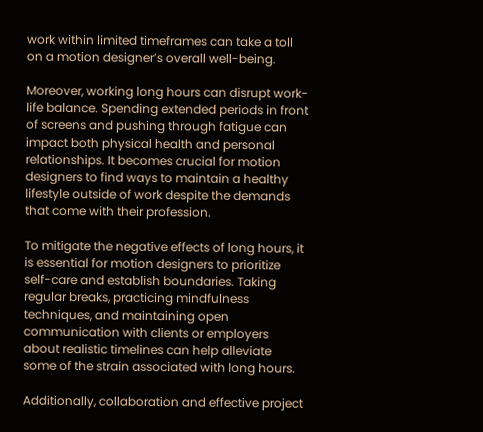work within limited timeframes can take a toll on a motion designer’s overall well-being.

Moreover, working long hours can disrupt work-life balance. Spending extended periods in front of screens and pushing through fatigue can impact both physical health and personal relationships. It becomes crucial for motion designers to find ways to maintain a healthy lifestyle outside of work despite the demands that come with their profession.

To mitigate the negative effects of long hours, it is essential for motion designers to prioritize self-care and establish boundaries. Taking regular breaks, practicing mindfulness techniques, and maintaining open communication with clients or employers about realistic timelines can help alleviate some of the strain associated with long hours.

Additionally, collaboration and effective project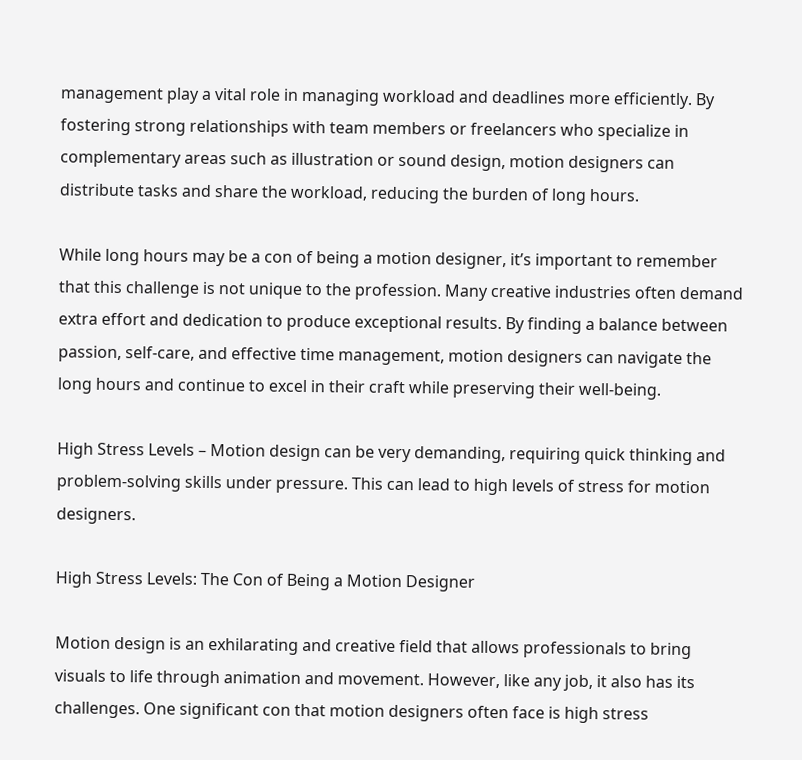management play a vital role in managing workload and deadlines more efficiently. By fostering strong relationships with team members or freelancers who specialize in complementary areas such as illustration or sound design, motion designers can distribute tasks and share the workload, reducing the burden of long hours.

While long hours may be a con of being a motion designer, it’s important to remember that this challenge is not unique to the profession. Many creative industries often demand extra effort and dedication to produce exceptional results. By finding a balance between passion, self-care, and effective time management, motion designers can navigate the long hours and continue to excel in their craft while preserving their well-being.

High Stress Levels – Motion design can be very demanding, requiring quick thinking and problem-solving skills under pressure. This can lead to high levels of stress for motion designers.

High Stress Levels: The Con of Being a Motion Designer

Motion design is an exhilarating and creative field that allows professionals to bring visuals to life through animation and movement. However, like any job, it also has its challenges. One significant con that motion designers often face is high stress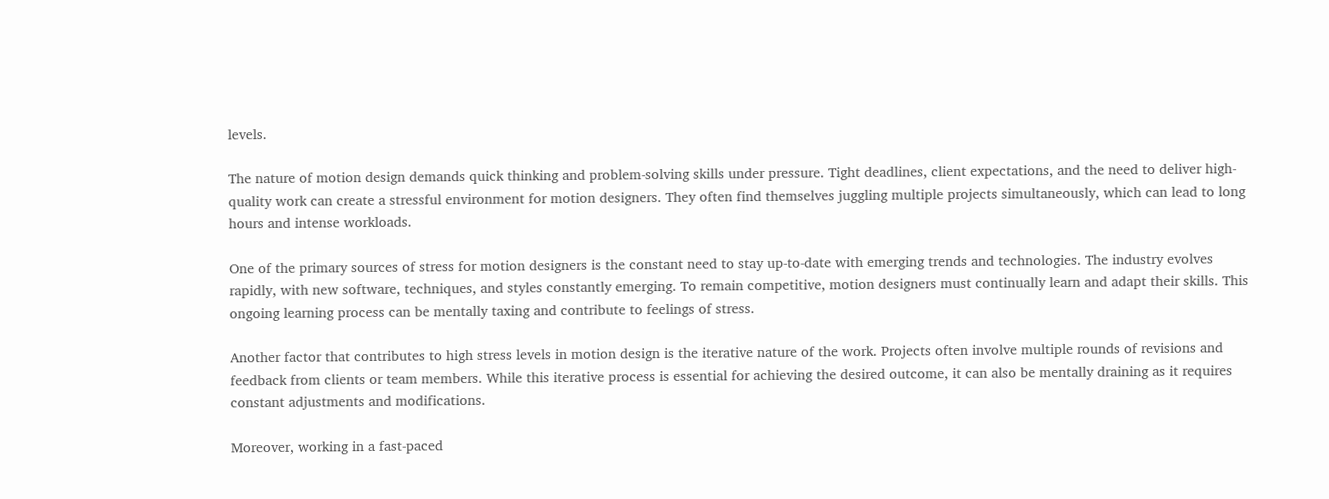levels.

The nature of motion design demands quick thinking and problem-solving skills under pressure. Tight deadlines, client expectations, and the need to deliver high-quality work can create a stressful environment for motion designers. They often find themselves juggling multiple projects simultaneously, which can lead to long hours and intense workloads.

One of the primary sources of stress for motion designers is the constant need to stay up-to-date with emerging trends and technologies. The industry evolves rapidly, with new software, techniques, and styles constantly emerging. To remain competitive, motion designers must continually learn and adapt their skills. This ongoing learning process can be mentally taxing and contribute to feelings of stress.

Another factor that contributes to high stress levels in motion design is the iterative nature of the work. Projects often involve multiple rounds of revisions and feedback from clients or team members. While this iterative process is essential for achieving the desired outcome, it can also be mentally draining as it requires constant adjustments and modifications.

Moreover, working in a fast-paced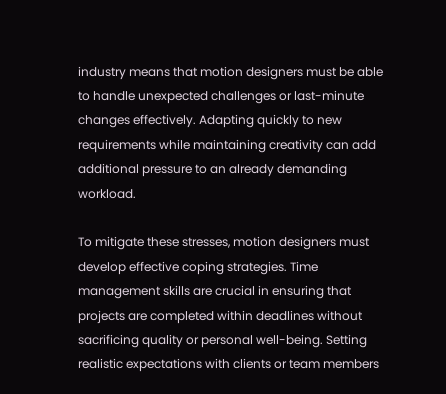industry means that motion designers must be able to handle unexpected challenges or last-minute changes effectively. Adapting quickly to new requirements while maintaining creativity can add additional pressure to an already demanding workload.

To mitigate these stresses, motion designers must develop effective coping strategies. Time management skills are crucial in ensuring that projects are completed within deadlines without sacrificing quality or personal well-being. Setting realistic expectations with clients or team members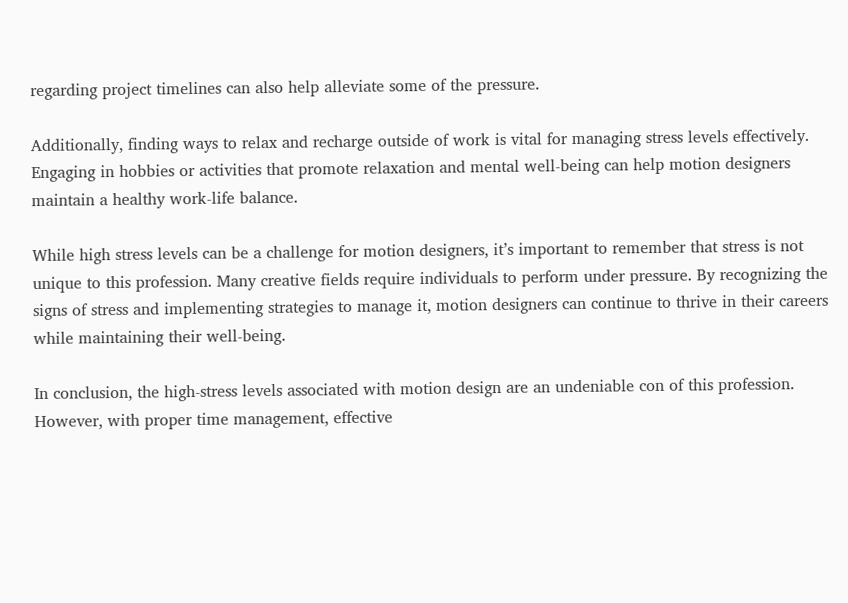regarding project timelines can also help alleviate some of the pressure.

Additionally, finding ways to relax and recharge outside of work is vital for managing stress levels effectively. Engaging in hobbies or activities that promote relaxation and mental well-being can help motion designers maintain a healthy work-life balance.

While high stress levels can be a challenge for motion designers, it’s important to remember that stress is not unique to this profession. Many creative fields require individuals to perform under pressure. By recognizing the signs of stress and implementing strategies to manage it, motion designers can continue to thrive in their careers while maintaining their well-being.

In conclusion, the high-stress levels associated with motion design are an undeniable con of this profession. However, with proper time management, effective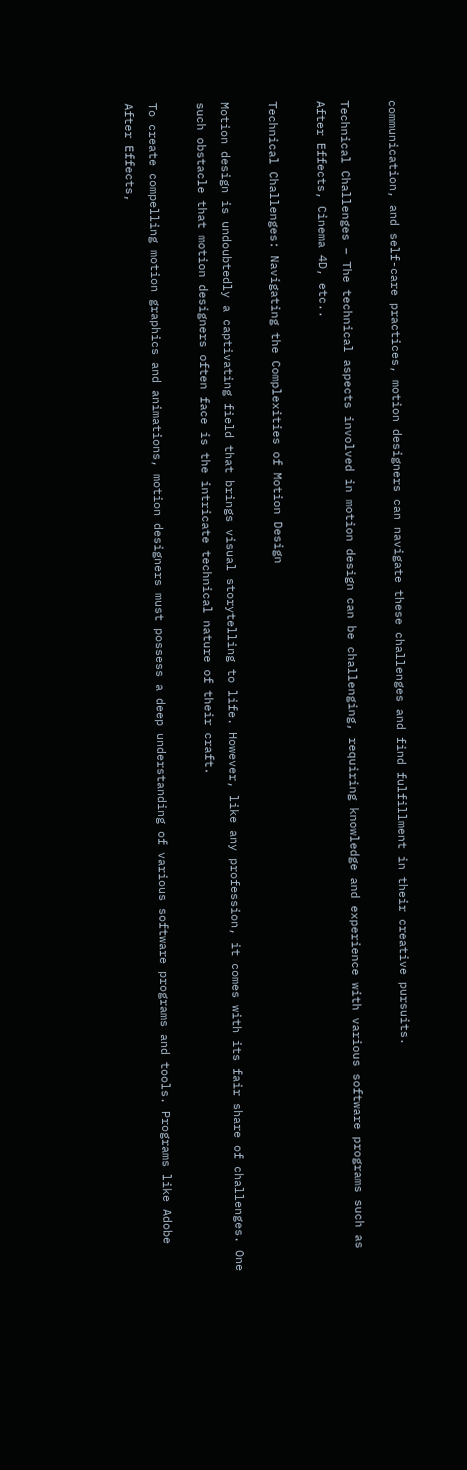communication, and self-care practices, motion designers can navigate these challenges and find fulfillment in their creative pursuits.

Technical Challenges – The technical aspects involved in motion design can be challenging, requiring knowledge and experience with various software programs such as After Effects, Cinema 4D, etc..

Technical Challenges: Navigating the Complexities of Motion Design

Motion design is undoubtedly a captivating field that brings visual storytelling to life. However, like any profession, it comes with its fair share of challenges. One such obstacle that motion designers often face is the intricate technical nature of their craft.

To create compelling motion graphics and animations, motion designers must possess a deep understanding of various software programs and tools. Programs like Adobe After Effects,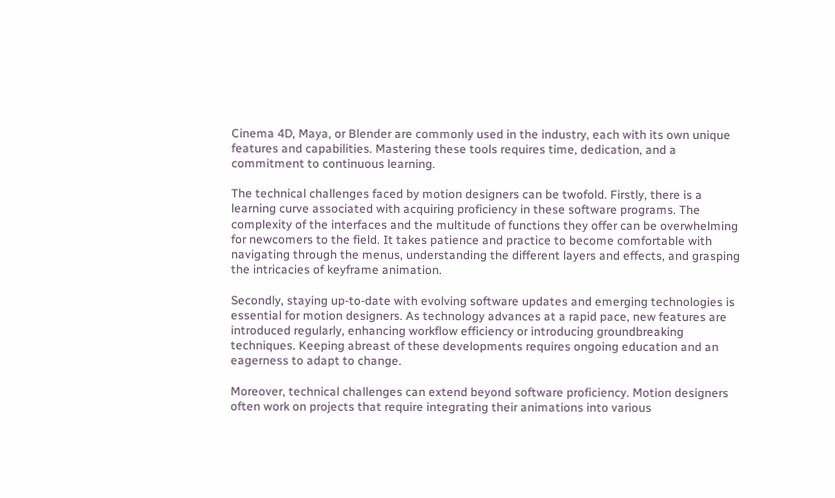Cinema 4D, Maya, or Blender are commonly used in the industry, each with its own unique features and capabilities. Mastering these tools requires time, dedication, and a commitment to continuous learning.

The technical challenges faced by motion designers can be twofold. Firstly, there is a learning curve associated with acquiring proficiency in these software programs. The complexity of the interfaces and the multitude of functions they offer can be overwhelming for newcomers to the field. It takes patience and practice to become comfortable with navigating through the menus, understanding the different layers and effects, and grasping the intricacies of keyframe animation.

Secondly, staying up-to-date with evolving software updates and emerging technologies is essential for motion designers. As technology advances at a rapid pace, new features are introduced regularly, enhancing workflow efficiency or introducing groundbreaking techniques. Keeping abreast of these developments requires ongoing education and an eagerness to adapt to change.

Moreover, technical challenges can extend beyond software proficiency. Motion designers often work on projects that require integrating their animations into various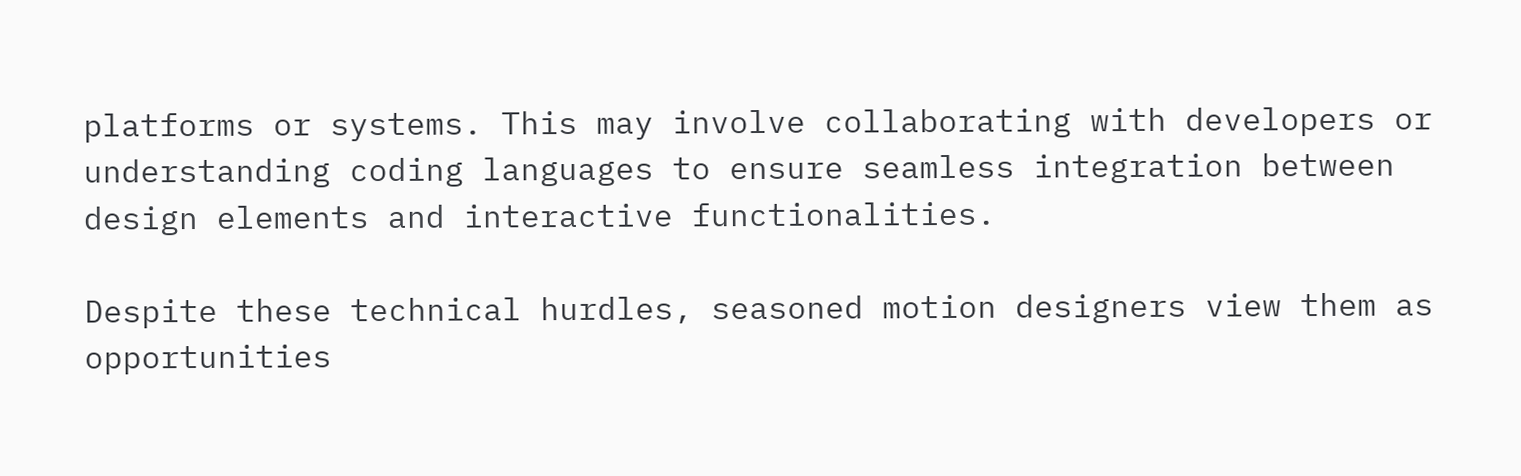platforms or systems. This may involve collaborating with developers or understanding coding languages to ensure seamless integration between design elements and interactive functionalities.

Despite these technical hurdles, seasoned motion designers view them as opportunities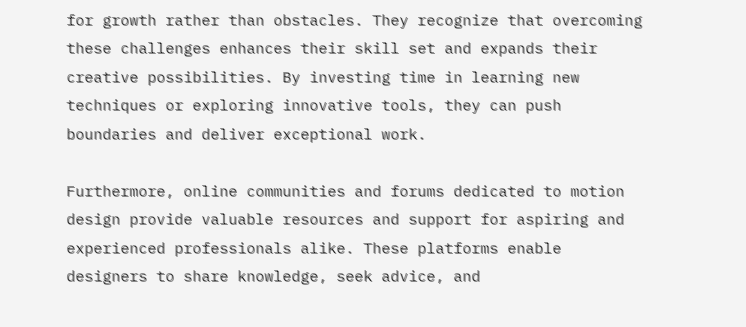for growth rather than obstacles. They recognize that overcoming these challenges enhances their skill set and expands their creative possibilities. By investing time in learning new techniques or exploring innovative tools, they can push boundaries and deliver exceptional work.

Furthermore, online communities and forums dedicated to motion design provide valuable resources and support for aspiring and experienced professionals alike. These platforms enable designers to share knowledge, seek advice, and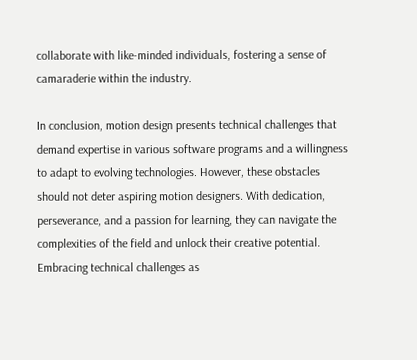collaborate with like-minded individuals, fostering a sense of camaraderie within the industry.

In conclusion, motion design presents technical challenges that demand expertise in various software programs and a willingness to adapt to evolving technologies. However, these obstacles should not deter aspiring motion designers. With dedication, perseverance, and a passion for learning, they can navigate the complexities of the field and unlock their creative potential. Embracing technical challenges as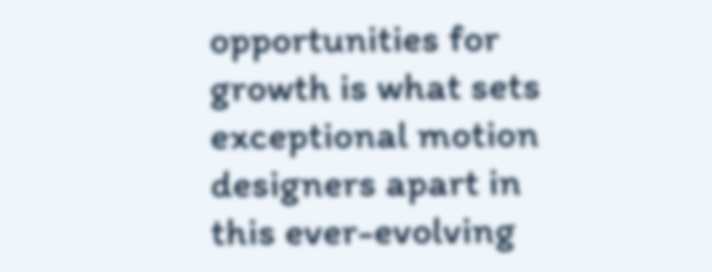opportunities for growth is what sets exceptional motion designers apart in this ever-evolving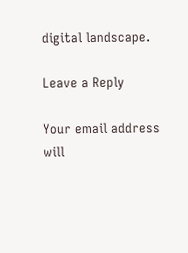digital landscape.

Leave a Reply

Your email address will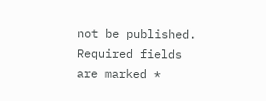not be published. Required fields are marked *